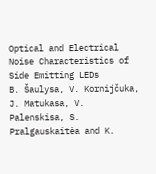Optical and Electrical Noise Characteristics of Side Emitting LEDs
B. Šaulysa, V. Kornijčuka, J. Matukasa, V. Palenskisa, S. Pralgauskaitėa and K.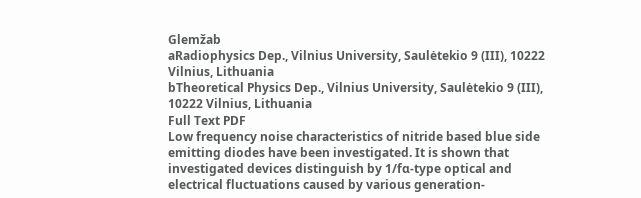Glemžab
aRadiophysics Dep., Vilnius University, Saulėtekio 9 (III), 10222 Vilnius, Lithuania
bTheoretical Physics Dep., Vilnius University, Saulėtekio 9 (III), 10222 Vilnius, Lithuania
Full Text PDF
Low frequency noise characteristics of nitride based blue side emitting diodes have been investigated. It is shown that investigated devices distinguish by 1/fα-type optical and electrical fluctuations caused by various generation-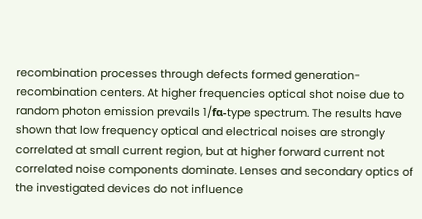recombination processes through defects formed generation-recombination centers. At higher frequencies optical shot noise due to random photon emission prevails 1/fα-type spectrum. The results have shown that low frequency optical and electrical noises are strongly correlated at small current region, but at higher forward current not correlated noise components dominate. Lenses and secondary optics of the investigated devices do not influence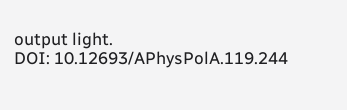output light.
DOI: 10.12693/APhysPolA.119.244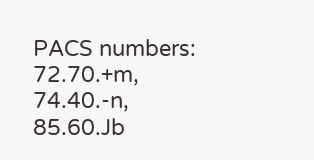PACS numbers: 72.70.+m, 74.40.-n, 85.60.Jb